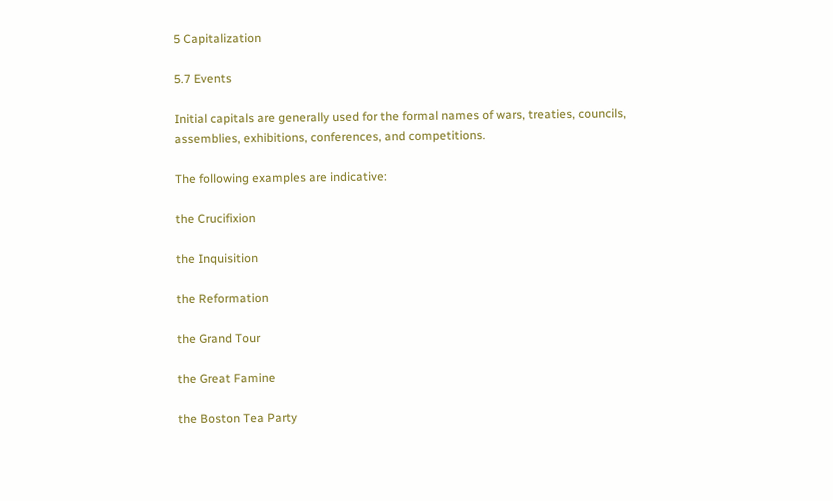5 Capitalization

5.7 Events

Initial capitals are generally used for the formal names of wars, treaties, councils, assemblies, exhibitions, conferences, and competitions.

The following examples are indicative:

the Crucifixion

the Inquisition

the Reformation

the Grand Tour

the Great Famine

the Boston Tea Party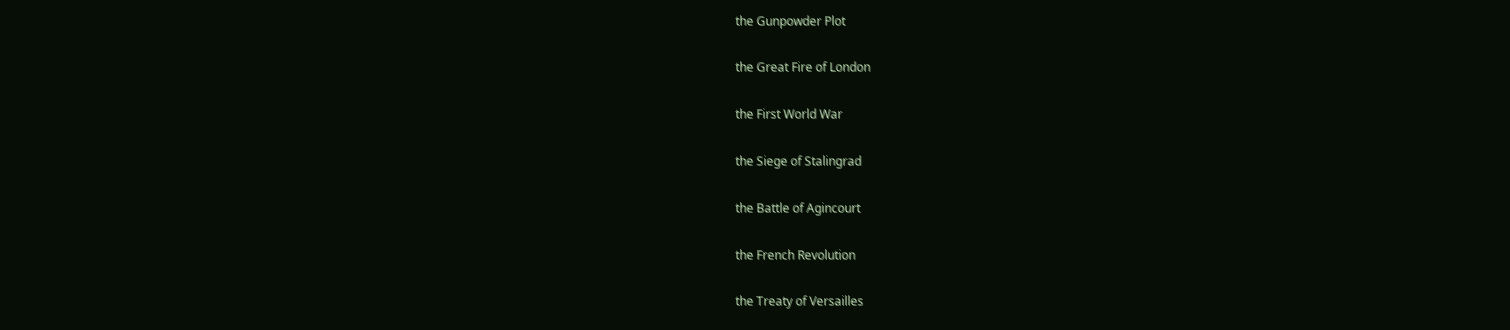the Gunpowder Plot

the Great Fire of London

the First World War

the Siege of Stalingrad

the Battle of Agincourt

the French Revolution

the Treaty of Versailles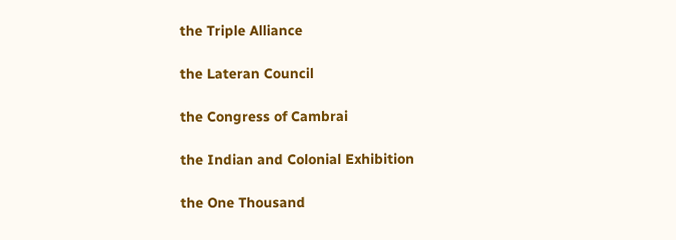the Triple Alliance

the Lateran Council

the Congress of Cambrai

the Indian and Colonial Exhibition

the One Thousand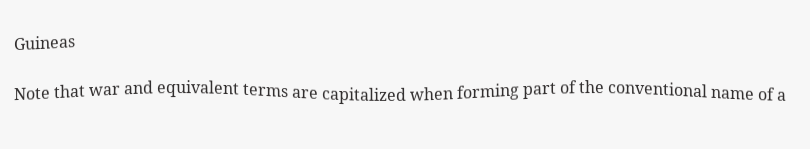Guineas

Note that war and equivalent terms are capitalized when forming part of the conventional name of a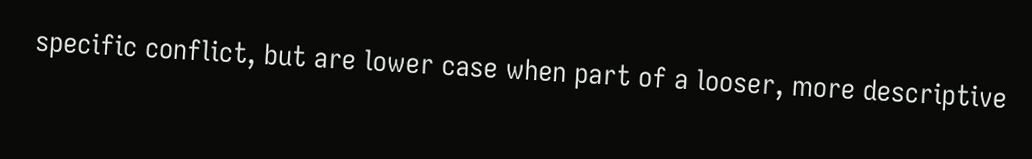specific conflict, but are lower case when part of a looser, more descriptive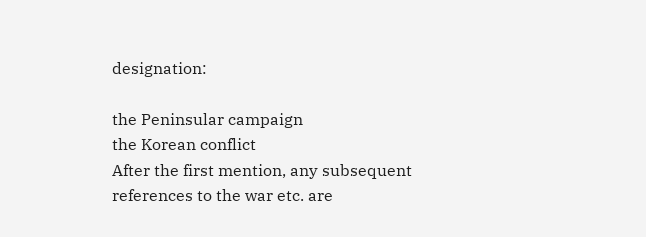designation:

the Peninsular campaign
the Korean conflict
After the first mention, any subsequent references to the war etc. are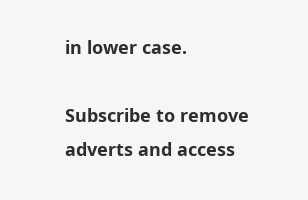in lower case.

Subscribe to remove adverts and access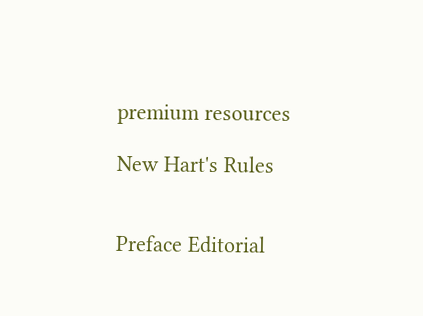premium resources

New Hart's Rules


Preface Editorial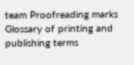team Proofreading marks Glossary of printing and publishing terms